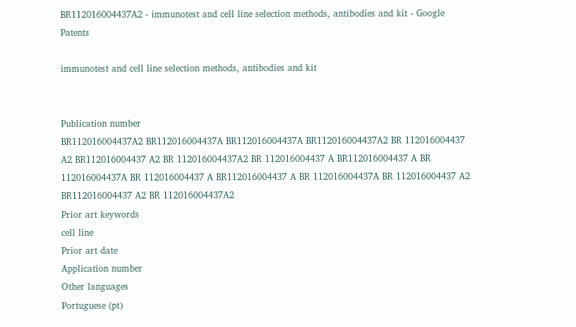BR112016004437A2 - immunotest and cell line selection methods, antibodies and kit - Google Patents

immunotest and cell line selection methods, antibodies and kit


Publication number
BR112016004437A2 BR112016004437A BR112016004437A BR112016004437A2 BR 112016004437 A2 BR112016004437 A2 BR 112016004437A2 BR 112016004437 A BR112016004437 A BR 112016004437A BR 112016004437 A BR112016004437 A BR 112016004437A BR 112016004437 A2 BR112016004437 A2 BR 112016004437A2
Prior art keywords
cell line
Prior art date
Application number
Other languages
Portuguese (pt)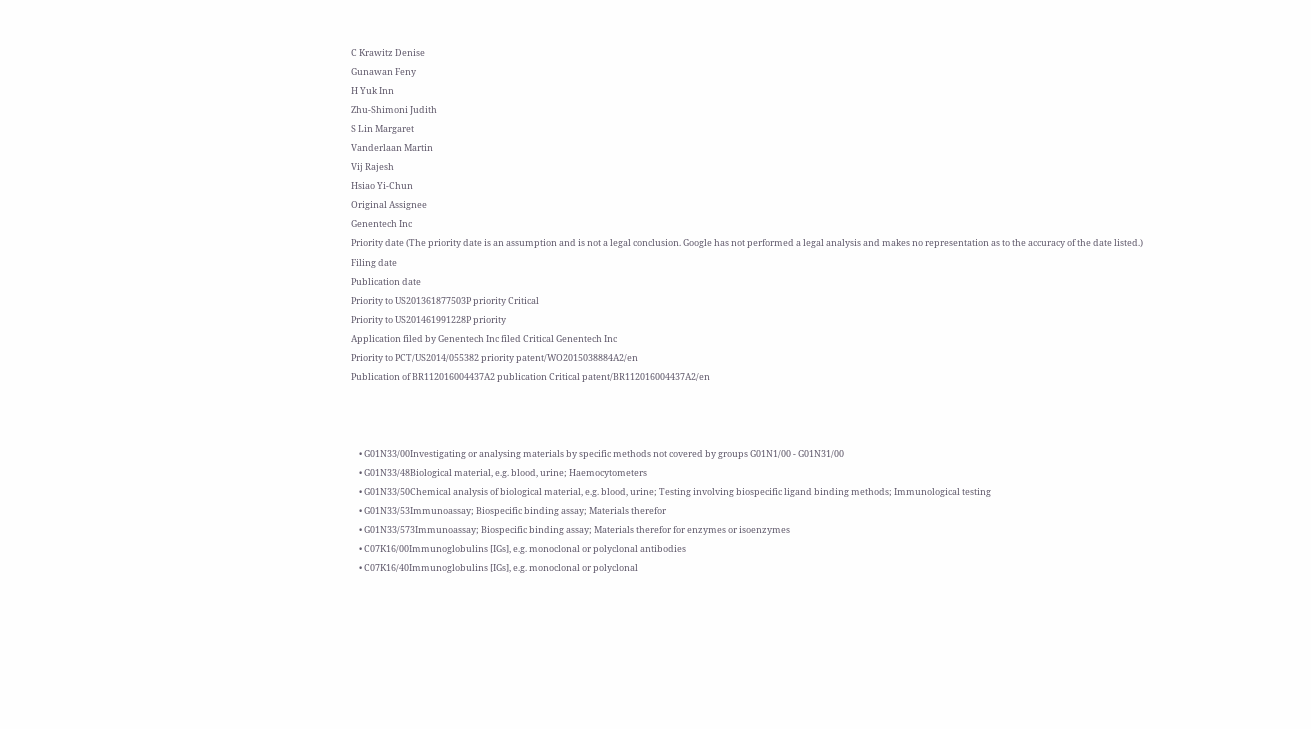C Krawitz Denise
Gunawan Feny
H Yuk Inn
Zhu-Shimoni Judith
S Lin Margaret
Vanderlaan Martin
Vij Rajesh
Hsiao Yi-Chun
Original Assignee
Genentech Inc
Priority date (The priority date is an assumption and is not a legal conclusion. Google has not performed a legal analysis and makes no representation as to the accuracy of the date listed.)
Filing date
Publication date
Priority to US201361877503P priority Critical
Priority to US201461991228P priority
Application filed by Genentech Inc filed Critical Genentech Inc
Priority to PCT/US2014/055382 priority patent/WO2015038884A2/en
Publication of BR112016004437A2 publication Critical patent/BR112016004437A2/en



    • G01N33/00Investigating or analysing materials by specific methods not covered by groups G01N1/00 - G01N31/00
    • G01N33/48Biological material, e.g. blood, urine; Haemocytometers
    • G01N33/50Chemical analysis of biological material, e.g. blood, urine; Testing involving biospecific ligand binding methods; Immunological testing
    • G01N33/53Immunoassay; Biospecific binding assay; Materials therefor
    • G01N33/573Immunoassay; Biospecific binding assay; Materials therefor for enzymes or isoenzymes
    • C07K16/00Immunoglobulins [IGs], e.g. monoclonal or polyclonal antibodies
    • C07K16/40Immunoglobulins [IGs], e.g. monoclonal or polyclonal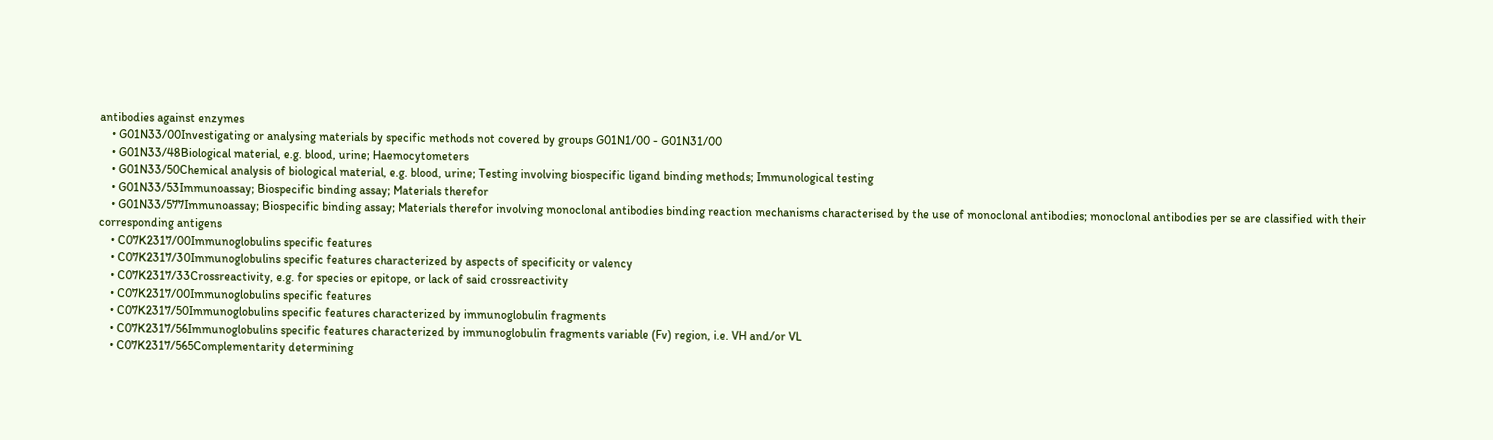antibodies against enzymes
    • G01N33/00Investigating or analysing materials by specific methods not covered by groups G01N1/00 - G01N31/00
    • G01N33/48Biological material, e.g. blood, urine; Haemocytometers
    • G01N33/50Chemical analysis of biological material, e.g. blood, urine; Testing involving biospecific ligand binding methods; Immunological testing
    • G01N33/53Immunoassay; Biospecific binding assay; Materials therefor
    • G01N33/577Immunoassay; Biospecific binding assay; Materials therefor involving monoclonal antibodies binding reaction mechanisms characterised by the use of monoclonal antibodies; monoclonal antibodies per se are classified with their corresponding antigens
    • C07K2317/00Immunoglobulins specific features
    • C07K2317/30Immunoglobulins specific features characterized by aspects of specificity or valency
    • C07K2317/33Crossreactivity, e.g. for species or epitope, or lack of said crossreactivity
    • C07K2317/00Immunoglobulins specific features
    • C07K2317/50Immunoglobulins specific features characterized by immunoglobulin fragments
    • C07K2317/56Immunoglobulins specific features characterized by immunoglobulin fragments variable (Fv) region, i.e. VH and/or VL
    • C07K2317/565Complementarity determining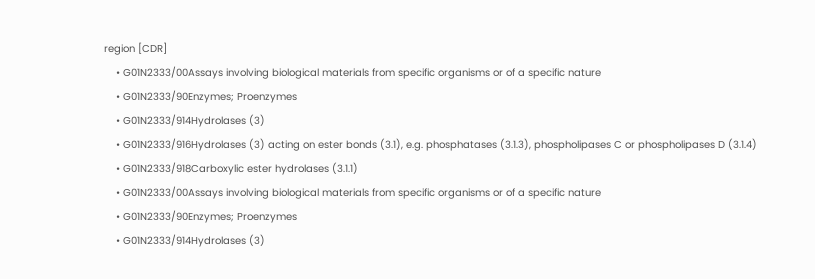region [CDR]
    • G01N2333/00Assays involving biological materials from specific organisms or of a specific nature
    • G01N2333/90Enzymes; Proenzymes
    • G01N2333/914Hydrolases (3)
    • G01N2333/916Hydrolases (3) acting on ester bonds (3.1), e.g. phosphatases (3.1.3), phospholipases C or phospholipases D (3.1.4)
    • G01N2333/918Carboxylic ester hydrolases (3.1.1)
    • G01N2333/00Assays involving biological materials from specific organisms or of a specific nature
    • G01N2333/90Enzymes; Proenzymes
    • G01N2333/914Hydrolases (3)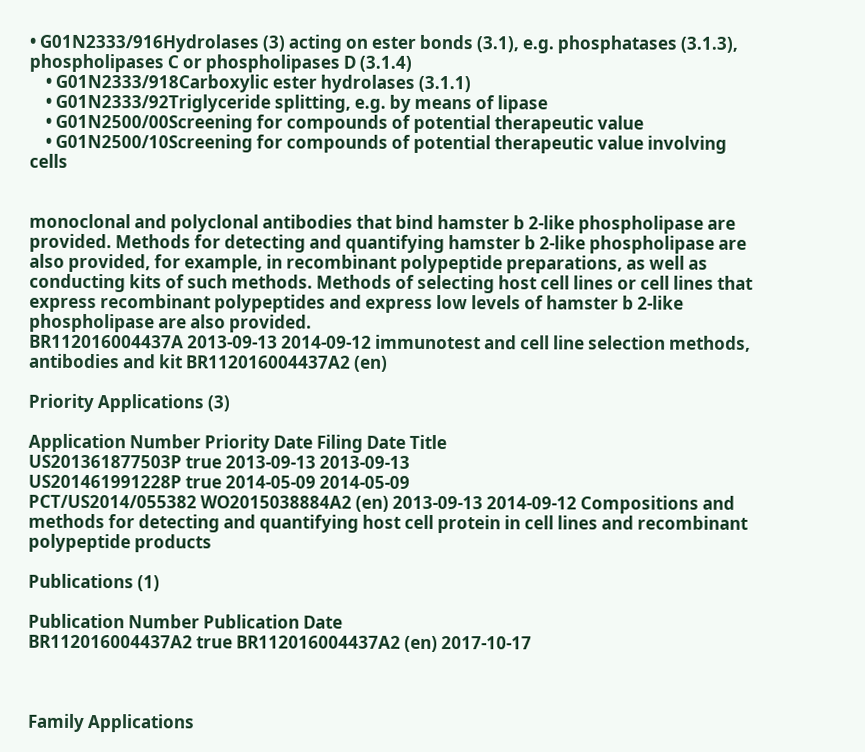• G01N2333/916Hydrolases (3) acting on ester bonds (3.1), e.g. phosphatases (3.1.3), phospholipases C or phospholipases D (3.1.4)
    • G01N2333/918Carboxylic ester hydrolases (3.1.1)
    • G01N2333/92Triglyceride splitting, e.g. by means of lipase
    • G01N2500/00Screening for compounds of potential therapeutic value
    • G01N2500/10Screening for compounds of potential therapeutic value involving cells


monoclonal and polyclonal antibodies that bind hamster b 2-like phospholipase are provided. Methods for detecting and quantifying hamster b 2-like phospholipase are also provided, for example, in recombinant polypeptide preparations, as well as conducting kits of such methods. Methods of selecting host cell lines or cell lines that express recombinant polypeptides and express low levels of hamster b 2-like phospholipase are also provided.
BR112016004437A 2013-09-13 2014-09-12 immunotest and cell line selection methods, antibodies and kit BR112016004437A2 (en)

Priority Applications (3)

Application Number Priority Date Filing Date Title
US201361877503P true 2013-09-13 2013-09-13
US201461991228P true 2014-05-09 2014-05-09
PCT/US2014/055382 WO2015038884A2 (en) 2013-09-13 2014-09-12 Compositions and methods for detecting and quantifying host cell protein in cell lines and recombinant polypeptide products

Publications (1)

Publication Number Publication Date
BR112016004437A2 true BR112016004437A2 (en) 2017-10-17



Family Applications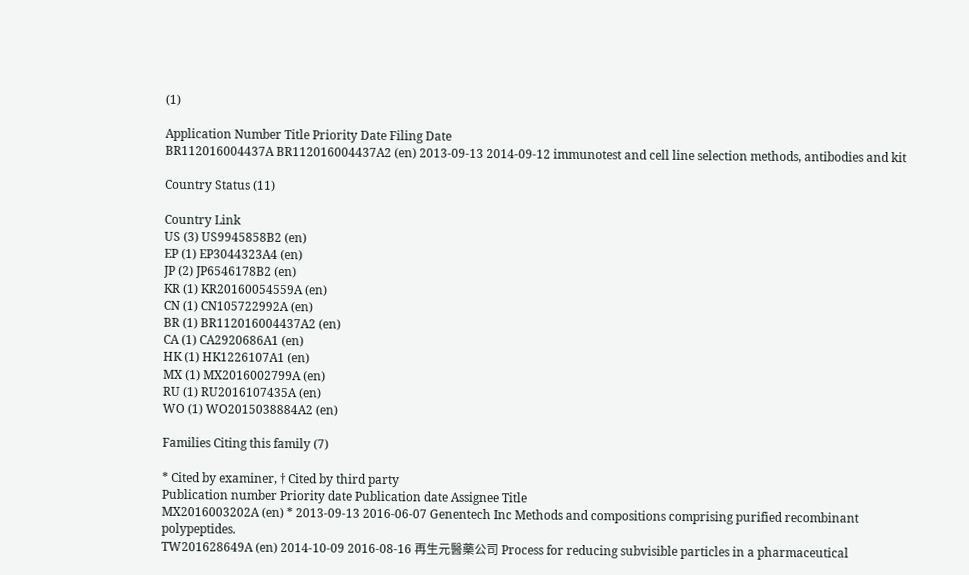(1)

Application Number Title Priority Date Filing Date
BR112016004437A BR112016004437A2 (en) 2013-09-13 2014-09-12 immunotest and cell line selection methods, antibodies and kit

Country Status (11)

Country Link
US (3) US9945858B2 (en)
EP (1) EP3044323A4 (en)
JP (2) JP6546178B2 (en)
KR (1) KR20160054559A (en)
CN (1) CN105722992A (en)
BR (1) BR112016004437A2 (en)
CA (1) CA2920686A1 (en)
HK (1) HK1226107A1 (en)
MX (1) MX2016002799A (en)
RU (1) RU2016107435A (en)
WO (1) WO2015038884A2 (en)

Families Citing this family (7)

* Cited by examiner, † Cited by third party
Publication number Priority date Publication date Assignee Title
MX2016003202A (en) * 2013-09-13 2016-06-07 Genentech Inc Methods and compositions comprising purified recombinant polypeptides.
TW201628649A (en) 2014-10-09 2016-08-16 再生元醫藥公司 Process for reducing subvisible particles in a pharmaceutical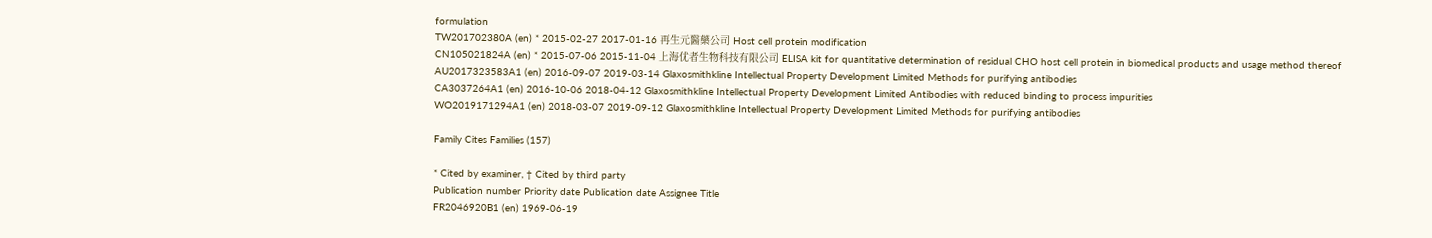formulation
TW201702380A (en) * 2015-02-27 2017-01-16 再生元醫藥公司 Host cell protein modification
CN105021824A (en) * 2015-07-06 2015-11-04 上海优者生物科技有限公司 ELISA kit for quantitative determination of residual CHO host cell protein in biomedical products and usage method thereof
AU2017323583A1 (en) 2016-09-07 2019-03-14 Glaxosmithkline Intellectual Property Development Limited Methods for purifying antibodies
CA3037264A1 (en) 2016-10-06 2018-04-12 Glaxosmithkline Intellectual Property Development Limited Antibodies with reduced binding to process impurities
WO2019171294A1 (en) 2018-03-07 2019-09-12 Glaxosmithkline Intellectual Property Development Limited Methods for purifying antibodies

Family Cites Families (157)

* Cited by examiner, † Cited by third party
Publication number Priority date Publication date Assignee Title
FR2046920B1 (en) 1969-06-19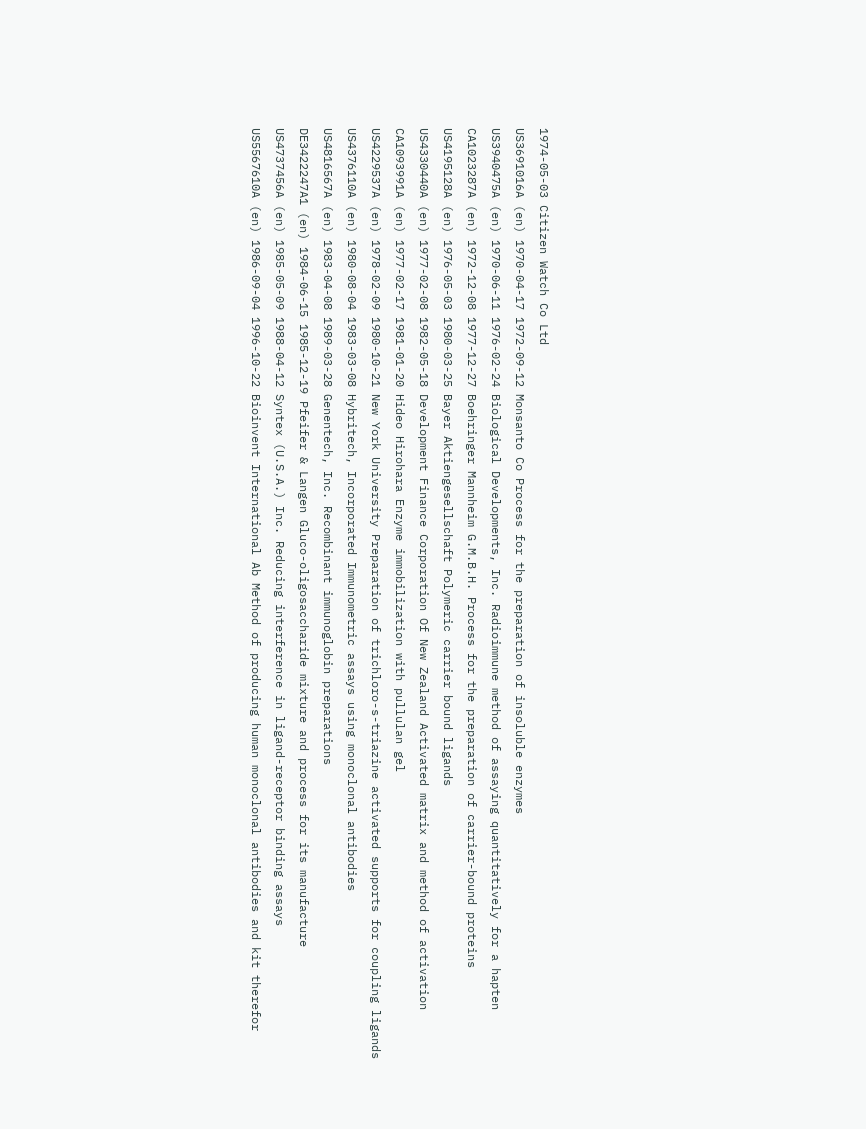1974-05-03 Citizen Watch Co Ltd
US3691016A (en) 1970-04-17 1972-09-12 Monsanto Co Process for the preparation of insoluble enzymes
US3940475A (en) 1970-06-11 1976-02-24 Biological Developments, Inc. Radioimmune method of assaying quantitatively for a hapten
CA1023287A (en) 1972-12-08 1977-12-27 Boehringer Mannheim G.M.B.H. Process for the preparation of carrier-bound proteins
US4195128A (en) 1976-05-03 1980-03-25 Bayer Aktiengesellschaft Polymeric carrier bound ligands
US4330440A (en) 1977-02-08 1982-05-18 Development Finance Corporation Of New Zealand Activated matrix and method of activation
CA1093991A (en) 1977-02-17 1981-01-20 Hideo Hirohara Enzyme immobilization with pullulan gel
US4229537A (en) 1978-02-09 1980-10-21 New York University Preparation of trichloro-s-triazine activated supports for coupling ligands
US4376110A (en) 1980-08-04 1983-03-08 Hybritech, Incorporated Immunometric assays using monoclonal antibodies
US4816567A (en) 1983-04-08 1989-03-28 Genentech, Inc. Recombinant immunoglobin preparations
DE3422247A1 (en) 1984-06-15 1985-12-19 Pfeifer & Langen Gluco-oligosaccharide mixture and process for its manufacture
US4737456A (en) 1985-05-09 1988-04-12 Syntex (U.S.A.) Inc. Reducing interference in ligand-receptor binding assays
US5567610A (en) 1986-09-04 1996-10-22 Bioinvent International Ab Method of producing human monoclonal antibodies and kit therefor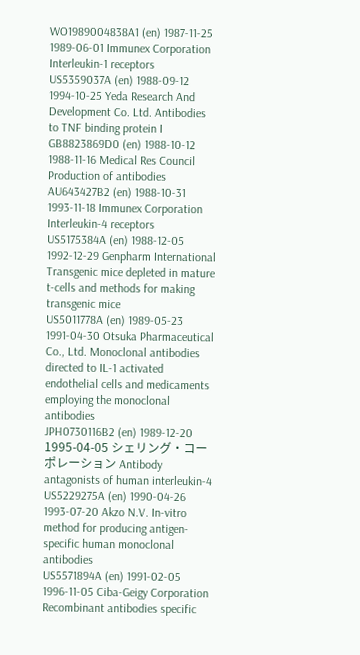WO1989004838A1 (en) 1987-11-25 1989-06-01 Immunex Corporation Interleukin-1 receptors
US5359037A (en) 1988-09-12 1994-10-25 Yeda Research And Development Co. Ltd. Antibodies to TNF binding protein I
GB8823869D0 (en) 1988-10-12 1988-11-16 Medical Res Council Production of antibodies
AU643427B2 (en) 1988-10-31 1993-11-18 Immunex Corporation Interleukin-4 receptors
US5175384A (en) 1988-12-05 1992-12-29 Genpharm International Transgenic mice depleted in mature t-cells and methods for making transgenic mice
US5011778A (en) 1989-05-23 1991-04-30 Otsuka Pharmaceutical Co., Ltd. Monoclonal antibodies directed to IL-1 activated endothelial cells and medicaments employing the monoclonal antibodies
JPH0730116B2 (en) 1989-12-20 1995-04-05 シェリング・コーポレーション Antibody antagonists of human interleukin-4
US5229275A (en) 1990-04-26 1993-07-20 Akzo N.V. In-vitro method for producing antigen-specific human monoclonal antibodies
US5571894A (en) 1991-02-05 1996-11-05 Ciba-Geigy Corporation Recombinant antibodies specific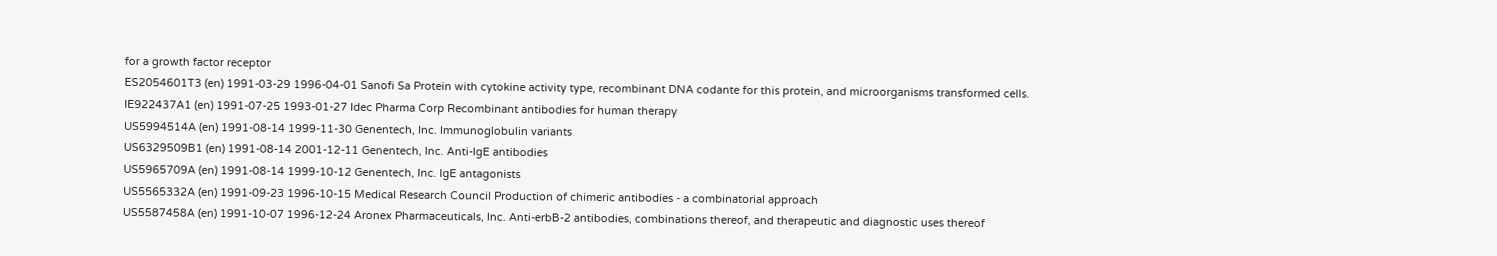for a growth factor receptor
ES2054601T3 (en) 1991-03-29 1996-04-01 Sanofi Sa Protein with cytokine activity type, recombinant DNA codante for this protein, and microorganisms transformed cells.
IE922437A1 (en) 1991-07-25 1993-01-27 Idec Pharma Corp Recombinant antibodies for human therapy
US5994514A (en) 1991-08-14 1999-11-30 Genentech, Inc. Immunoglobulin variants
US6329509B1 (en) 1991-08-14 2001-12-11 Genentech, Inc. Anti-IgE antibodies
US5965709A (en) 1991-08-14 1999-10-12 Genentech, Inc. IgE antagonists
US5565332A (en) 1991-09-23 1996-10-15 Medical Research Council Production of chimeric antibodies - a combinatorial approach
US5587458A (en) 1991-10-07 1996-12-24 Aronex Pharmaceuticals, Inc. Anti-erbB-2 antibodies, combinations thereof, and therapeutic and diagnostic uses thereof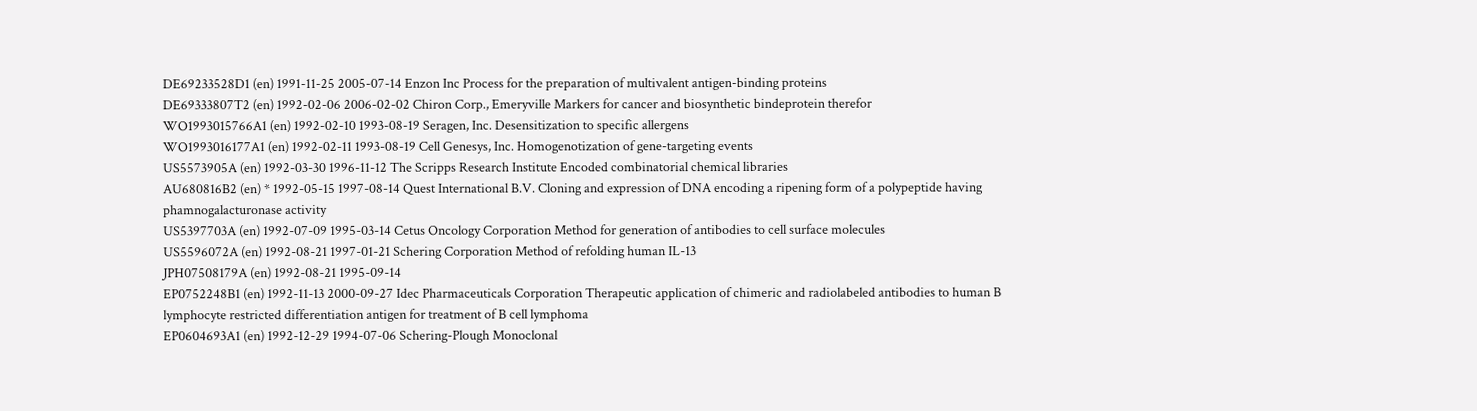DE69233528D1 (en) 1991-11-25 2005-07-14 Enzon Inc Process for the preparation of multivalent antigen-binding proteins
DE69333807T2 (en) 1992-02-06 2006-02-02 Chiron Corp., Emeryville Markers for cancer and biosynthetic bindeprotein therefor
WO1993015766A1 (en) 1992-02-10 1993-08-19 Seragen, Inc. Desensitization to specific allergens
WO1993016177A1 (en) 1992-02-11 1993-08-19 Cell Genesys, Inc. Homogenotization of gene-targeting events
US5573905A (en) 1992-03-30 1996-11-12 The Scripps Research Institute Encoded combinatorial chemical libraries
AU680816B2 (en) * 1992-05-15 1997-08-14 Quest International B.V. Cloning and expression of DNA encoding a ripening form of a polypeptide having phamnogalacturonase activity
US5397703A (en) 1992-07-09 1995-03-14 Cetus Oncology Corporation Method for generation of antibodies to cell surface molecules
US5596072A (en) 1992-08-21 1997-01-21 Schering Corporation Method of refolding human IL-13
JPH07508179A (en) 1992-08-21 1995-09-14
EP0752248B1 (en) 1992-11-13 2000-09-27 Idec Pharmaceuticals Corporation Therapeutic application of chimeric and radiolabeled antibodies to human B lymphocyte restricted differentiation antigen for treatment of B cell lymphoma
EP0604693A1 (en) 1992-12-29 1994-07-06 Schering-Plough Monoclonal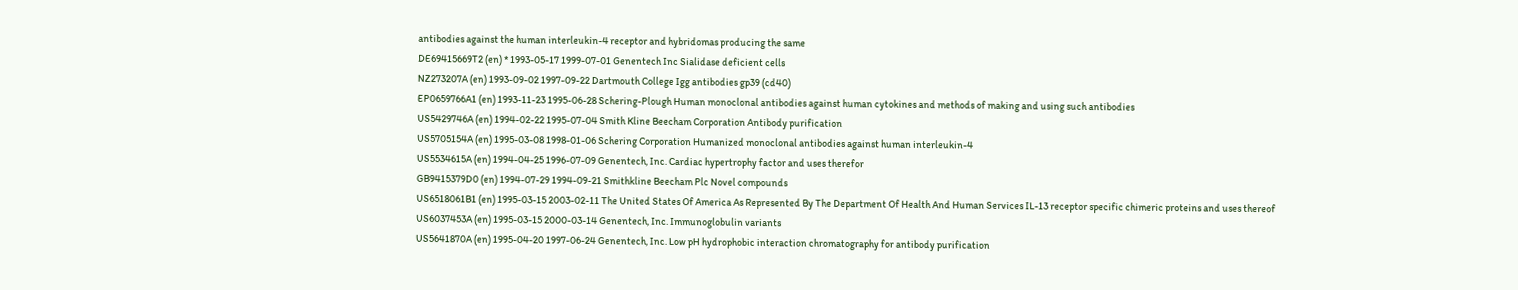antibodies against the human interleukin-4 receptor and hybridomas producing the same
DE69415669T2 (en) * 1993-05-17 1999-07-01 Genentech Inc Sialidase deficient cells
NZ273207A (en) 1993-09-02 1997-09-22 Dartmouth College Igg antibodies gp39 (cd40)
EP0659766A1 (en) 1993-11-23 1995-06-28 Schering-Plough Human monoclonal antibodies against human cytokines and methods of making and using such antibodies
US5429746A (en) 1994-02-22 1995-07-04 Smith Kline Beecham Corporation Antibody purification
US5705154A (en) 1995-03-08 1998-01-06 Schering Corporation Humanized monoclonal antibodies against human interleukin-4
US5534615A (en) 1994-04-25 1996-07-09 Genentech, Inc. Cardiac hypertrophy factor and uses therefor
GB9415379D0 (en) 1994-07-29 1994-09-21 Smithkline Beecham Plc Novel compounds
US6518061B1 (en) 1995-03-15 2003-02-11 The United States Of America As Represented By The Department Of Health And Human Services IL-13 receptor specific chimeric proteins and uses thereof
US6037453A (en) 1995-03-15 2000-03-14 Genentech, Inc. Immunoglobulin variants
US5641870A (en) 1995-04-20 1997-06-24 Genentech, Inc. Low pH hydrophobic interaction chromatography for antibody purification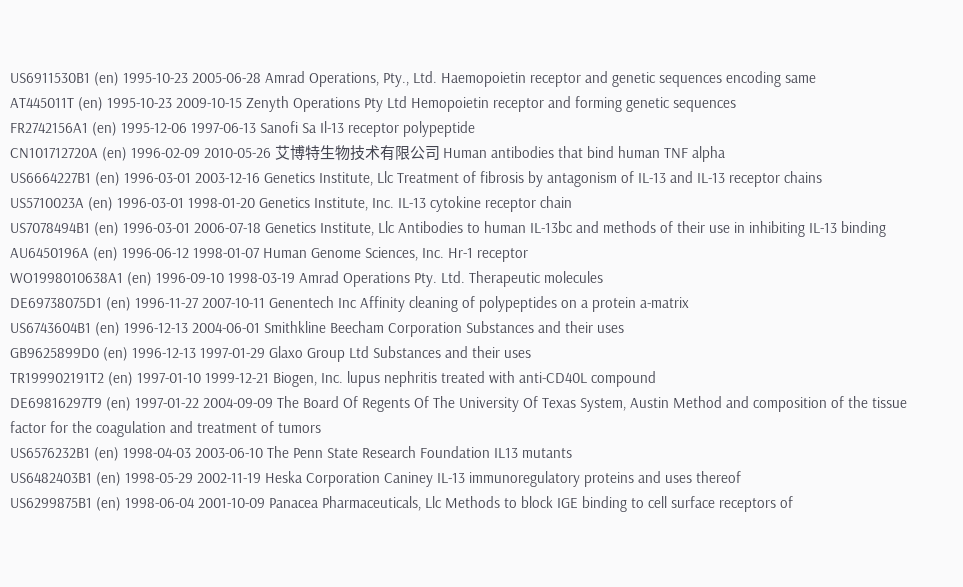US6911530B1 (en) 1995-10-23 2005-06-28 Amrad Operations, Pty., Ltd. Haemopoietin receptor and genetic sequences encoding same
AT445011T (en) 1995-10-23 2009-10-15 Zenyth Operations Pty Ltd Hemopoietin receptor and forming genetic sequences
FR2742156A1 (en) 1995-12-06 1997-06-13 Sanofi Sa Il-13 receptor polypeptide
CN101712720A (en) 1996-02-09 2010-05-26 艾博特生物技术有限公司 Human antibodies that bind human TNF alpha
US6664227B1 (en) 1996-03-01 2003-12-16 Genetics Institute, Llc Treatment of fibrosis by antagonism of IL-13 and IL-13 receptor chains
US5710023A (en) 1996-03-01 1998-01-20 Genetics Institute, Inc. IL-13 cytokine receptor chain
US7078494B1 (en) 1996-03-01 2006-07-18 Genetics Institute, Llc Antibodies to human IL-13bc and methods of their use in inhibiting IL-13 binding
AU6450196A (en) 1996-06-12 1998-01-07 Human Genome Sciences, Inc. Hr-1 receptor
WO1998010638A1 (en) 1996-09-10 1998-03-19 Amrad Operations Pty. Ltd. Therapeutic molecules
DE69738075D1 (en) 1996-11-27 2007-10-11 Genentech Inc Affinity cleaning of polypeptides on a protein a-matrix
US6743604B1 (en) 1996-12-13 2004-06-01 Smithkline Beecham Corporation Substances and their uses
GB9625899D0 (en) 1996-12-13 1997-01-29 Glaxo Group Ltd Substances and their uses
TR199902191T2 (en) 1997-01-10 1999-12-21 Biogen, Inc. lupus nephritis treated with anti-CD40L compound
DE69816297T9 (en) 1997-01-22 2004-09-09 The Board Of Regents Of The University Of Texas System, Austin Method and composition of the tissue factor for the coagulation and treatment of tumors
US6576232B1 (en) 1998-04-03 2003-06-10 The Penn State Research Foundation IL13 mutants
US6482403B1 (en) 1998-05-29 2002-11-19 Heska Corporation Caniney IL-13 immunoregulatory proteins and uses thereof
US6299875B1 (en) 1998-06-04 2001-10-09 Panacea Pharmaceuticals, Llc Methods to block IGE binding to cell surface receptors of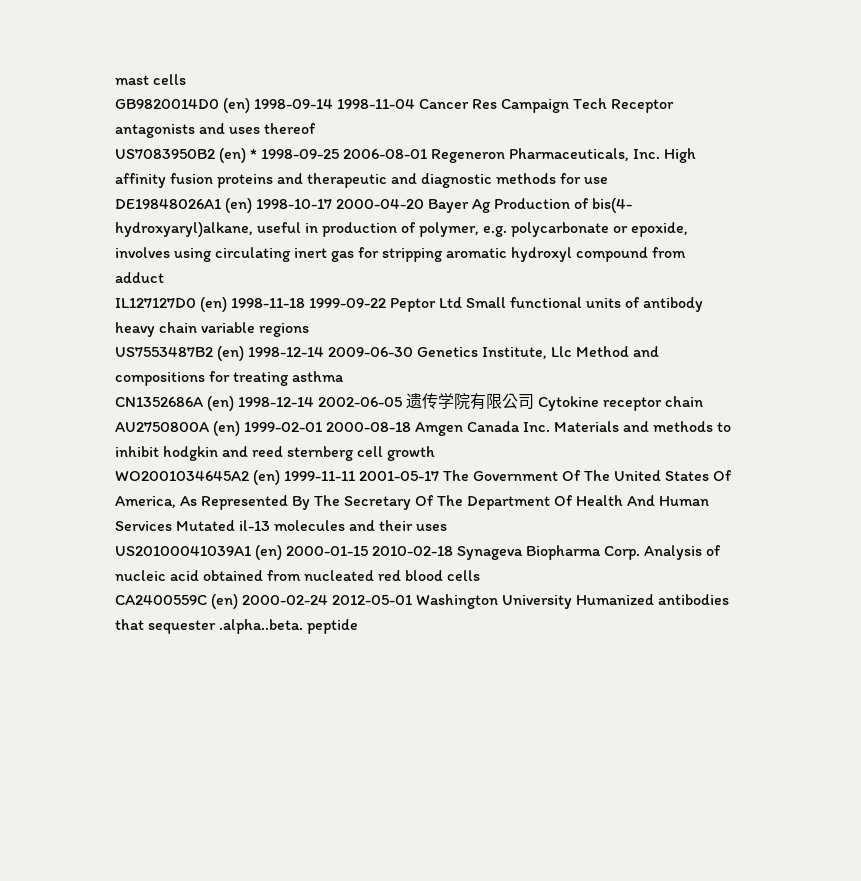mast cells
GB9820014D0 (en) 1998-09-14 1998-11-04 Cancer Res Campaign Tech Receptor antagonists and uses thereof
US7083950B2 (en) * 1998-09-25 2006-08-01 Regeneron Pharmaceuticals, Inc. High affinity fusion proteins and therapeutic and diagnostic methods for use
DE19848026A1 (en) 1998-10-17 2000-04-20 Bayer Ag Production of bis(4-hydroxyaryl)alkane, useful in production of polymer, e.g. polycarbonate or epoxide, involves using circulating inert gas for stripping aromatic hydroxyl compound from adduct
IL127127D0 (en) 1998-11-18 1999-09-22 Peptor Ltd Small functional units of antibody heavy chain variable regions
US7553487B2 (en) 1998-12-14 2009-06-30 Genetics Institute, Llc Method and compositions for treating asthma
CN1352686A (en) 1998-12-14 2002-06-05 遗传学院有限公司 Cytokine receptor chain
AU2750800A (en) 1999-02-01 2000-08-18 Amgen Canada Inc. Materials and methods to inhibit hodgkin and reed sternberg cell growth
WO2001034645A2 (en) 1999-11-11 2001-05-17 The Government Of The United States Of America, As Represented By The Secretary Of The Department Of Health And Human Services Mutated il-13 molecules and their uses
US20100041039A1 (en) 2000-01-15 2010-02-18 Synageva Biopharma Corp. Analysis of nucleic acid obtained from nucleated red blood cells
CA2400559C (en) 2000-02-24 2012-05-01 Washington University Humanized antibodies that sequester .alpha..beta. peptide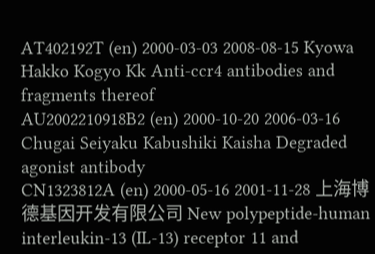AT402192T (en) 2000-03-03 2008-08-15 Kyowa Hakko Kogyo Kk Anti-ccr4 antibodies and fragments thereof
AU2002210918B2 (en) 2000-10-20 2006-03-16 Chugai Seiyaku Kabushiki Kaisha Degraded agonist antibody
CN1323812A (en) 2000-05-16 2001-11-28 上海博德基因开发有限公司 New polypeptide-human interleukin-13 (IL-13) receptor 11 and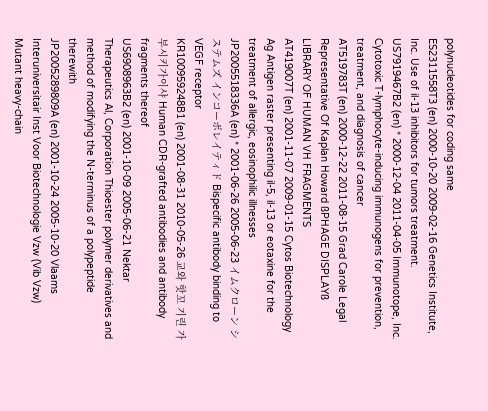polynucleotides for coding same
ES2311558T3 (en) 2000-10-20 2009-02-16 Genetics Institute, Inc. Use of il-13 inhibitors for tumors treatment.
US7919467B2 (en) * 2000-12-04 2011-04-05 Immunotope, Inc. Cytotoxic T-lymphocyte-inducing immunogens for prevention, treatment, and diagnosis of cancer
AT519783T (en) 2000-12-22 2011-08-15 Grad Carole Legal Representative Of Kaplan Howard ßPHAGE DISPLAYß LIBRARY OF HUMAN VH FRAGMENTS
AT419007T (en) 2001-11-07 2009-01-15 Cytos Biotechnology Ag Antigen raster presenting il-5, il-13 or eotaxine for the treatment of allergic, eosinophilic illnesses
JP2005518336A (en) * 2001-06-26 2005-06-23 イムクローン システムズ インコーポレイティド Bispecific antibody binding to VEGF receptor
KR100959248B1 (en) 2001-08-31 2010-05-26 교와 핫꼬 기린 가부시키가이샤 Human CDR-grafted antibodies and antibody fragments thereof
US6908963B2 (en) 2001-10-09 2005-06-21 Nektar Therapeutics Al, Corporation Thioester polymer derivatives and method of modifying the N-terminus of a polypeptide therewith
JP2005289809A (en) 2001-10-24 2005-10-20 Vlaams Interuniversitair Inst Voor Biotechnologie Vzw (Vib Vzw) Mutant heavy-chain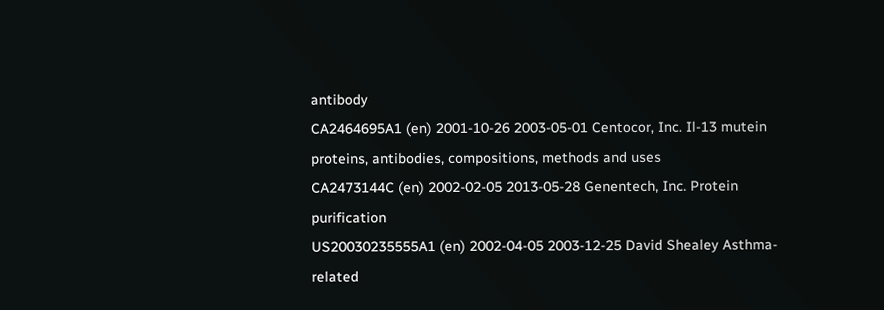antibody
CA2464695A1 (en) 2001-10-26 2003-05-01 Centocor, Inc. Il-13 mutein proteins, antibodies, compositions, methods and uses
CA2473144C (en) 2002-02-05 2013-05-28 Genentech, Inc. Protein purification
US20030235555A1 (en) 2002-04-05 2003-12-25 David Shealey Asthma-related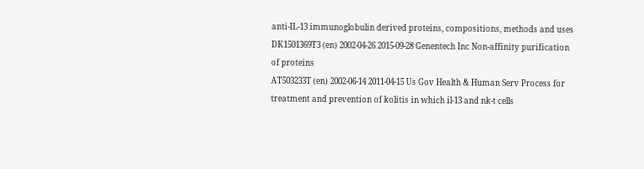anti-IL-13 immunoglobulin derived proteins, compositions, methods and uses
DK1501369T3 (en) 2002-04-26 2015-09-28 Genentech Inc Non-affinity purification of proteins
AT503233T (en) 2002-06-14 2011-04-15 Us Gov Health & Human Serv Process for treatment and prevention of kolitis in which il-13 and nk-t cells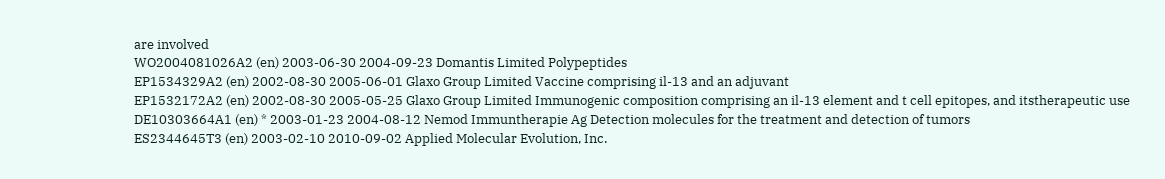are involved
WO2004081026A2 (en) 2003-06-30 2004-09-23 Domantis Limited Polypeptides
EP1534329A2 (en) 2002-08-30 2005-06-01 Glaxo Group Limited Vaccine comprising il-13 and an adjuvant
EP1532172A2 (en) 2002-08-30 2005-05-25 Glaxo Group Limited Immunogenic composition comprising an il-13 element and t cell epitopes, and itstherapeutic use
DE10303664A1 (en) * 2003-01-23 2004-08-12 Nemod Immuntherapie Ag Detection molecules for the treatment and detection of tumors
ES2344645T3 (en) 2003-02-10 2010-09-02 Applied Molecular Evolution, Inc.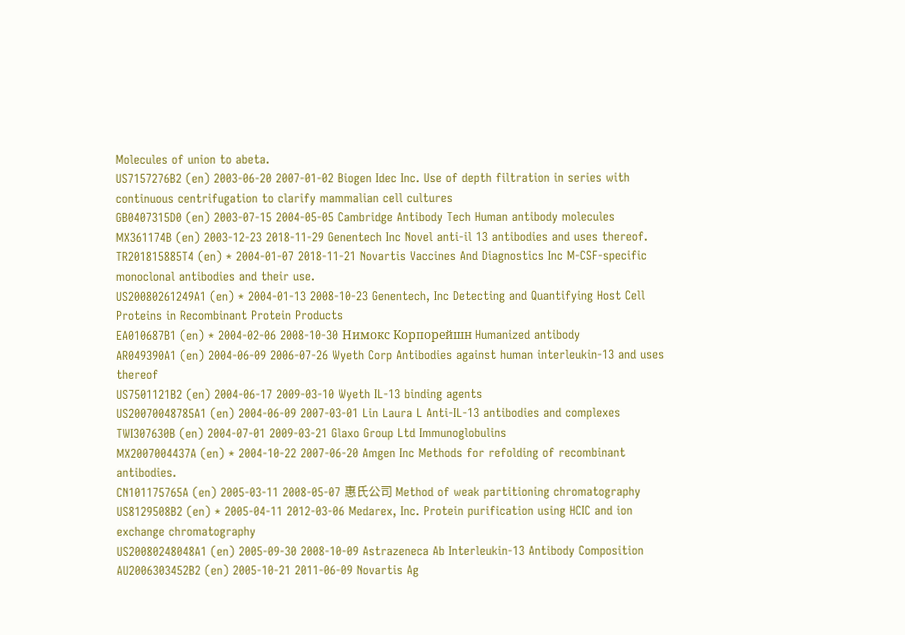Molecules of union to abeta.
US7157276B2 (en) 2003-06-20 2007-01-02 Biogen Idec Inc. Use of depth filtration in series with continuous centrifugation to clarify mammalian cell cultures
GB0407315D0 (en) 2003-07-15 2004-05-05 Cambridge Antibody Tech Human antibody molecules
MX361174B (en) 2003-12-23 2018-11-29 Genentech Inc Novel anti-il 13 antibodies and uses thereof.
TR201815885T4 (en) * 2004-01-07 2018-11-21 Novartis Vaccines And Diagnostics Inc M-CSF-specific monoclonal antibodies and their use.
US20080261249A1 (en) * 2004-01-13 2008-10-23 Genentech, Inc Detecting and Quantifying Host Cell Proteins in Recombinant Protein Products
EA010687B1 (en) * 2004-02-06 2008-10-30 Нимокс Корпорейшн Humanized antibody
AR049390A1 (en) 2004-06-09 2006-07-26 Wyeth Corp Antibodies against human interleukin-13 and uses thereof
US7501121B2 (en) 2004-06-17 2009-03-10 Wyeth IL-13 binding agents
US20070048785A1 (en) 2004-06-09 2007-03-01 Lin Laura L Anti-IL-13 antibodies and complexes
TWI307630B (en) 2004-07-01 2009-03-21 Glaxo Group Ltd Immunoglobulins
MX2007004437A (en) * 2004-10-22 2007-06-20 Amgen Inc Methods for refolding of recombinant antibodies.
CN101175765A (en) 2005-03-11 2008-05-07 惠氏公司 Method of weak partitioning chromatography
US8129508B2 (en) * 2005-04-11 2012-03-06 Medarex, Inc. Protein purification using HCIC and ion exchange chromatography
US20080248048A1 (en) 2005-09-30 2008-10-09 Astrazeneca Ab Interleukin-13 Antibody Composition
AU2006303452B2 (en) 2005-10-21 2011-06-09 Novartis Ag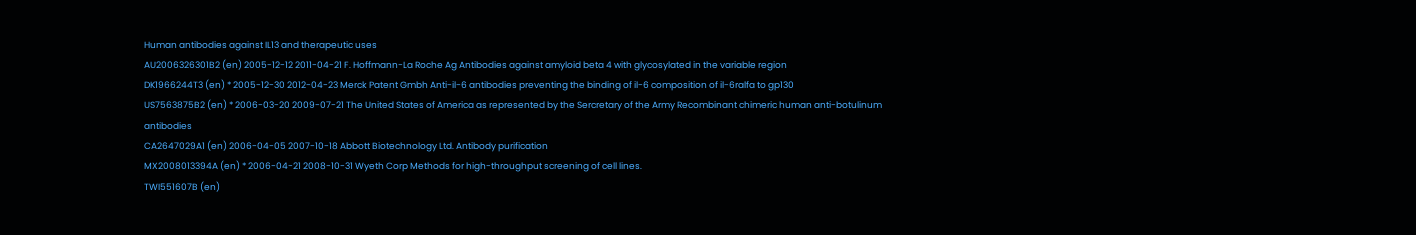Human antibodies against IL13 and therapeutic uses
AU2006326301B2 (en) 2005-12-12 2011-04-21 F. Hoffmann-La Roche Ag Antibodies against amyloid beta 4 with glycosylated in the variable region
DK1966244T3 (en) * 2005-12-30 2012-04-23 Merck Patent Gmbh Anti-il-6 antibodies preventing the binding of il-6 composition of il-6ralfa to gp130
US7563875B2 (en) * 2006-03-20 2009-07-21 The United States of America as represented by the Sercretary of the Army Recombinant chimeric human anti-botulinum antibodies
CA2647029A1 (en) 2006-04-05 2007-10-18 Abbott Biotechnology Ltd. Antibody purification
MX2008013394A (en) * 2006-04-21 2008-10-31 Wyeth Corp Methods for high-throughput screening of cell lines.
TWI551607B (en)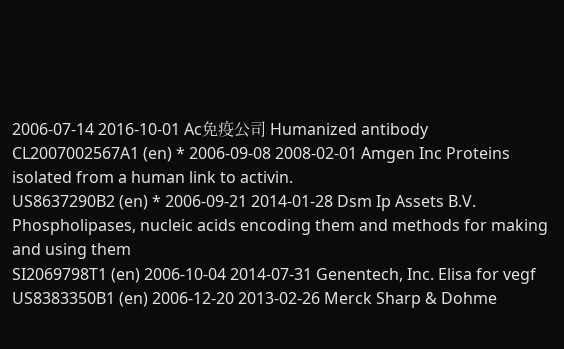2006-07-14 2016-10-01 Ac免疫公司 Humanized antibody
CL2007002567A1 (en) * 2006-09-08 2008-02-01 Amgen Inc Proteins isolated from a human link to activin.
US8637290B2 (en) * 2006-09-21 2014-01-28 Dsm Ip Assets B.V. Phospholipases, nucleic acids encoding them and methods for making and using them
SI2069798T1 (en) 2006-10-04 2014-07-31 Genentech, Inc. Elisa for vegf
US8383350B1 (en) 2006-12-20 2013-02-26 Merck Sharp & Dohme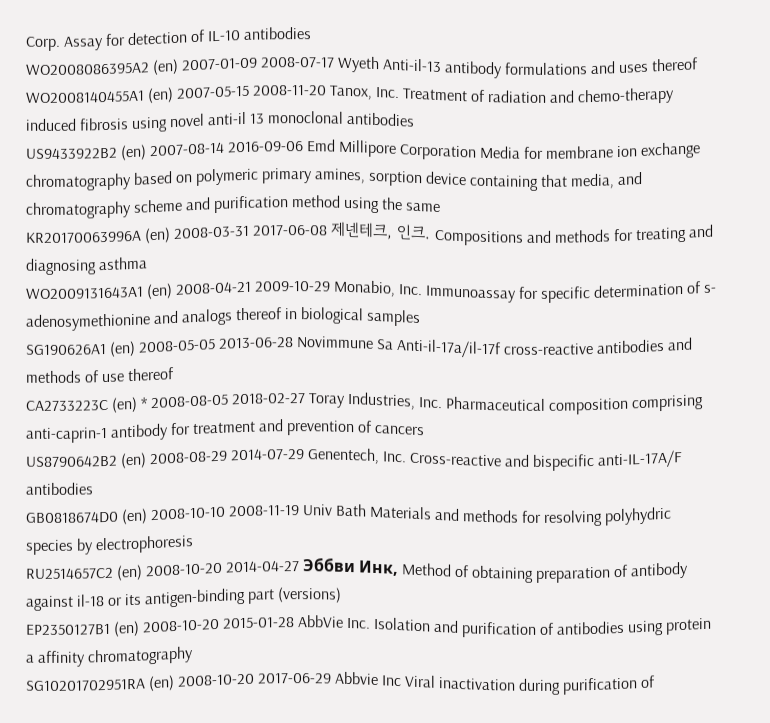Corp. Assay for detection of IL-10 antibodies
WO2008086395A2 (en) 2007-01-09 2008-07-17 Wyeth Anti-il-13 antibody formulations and uses thereof
WO2008140455A1 (en) 2007-05-15 2008-11-20 Tanox, Inc. Treatment of radiation and chemo-therapy induced fibrosis using novel anti-il 13 monoclonal antibodies
US9433922B2 (en) 2007-08-14 2016-09-06 Emd Millipore Corporation Media for membrane ion exchange chromatography based on polymeric primary amines, sorption device containing that media, and chromatography scheme and purification method using the same
KR20170063996A (en) 2008-03-31 2017-06-08 제넨테크, 인크. Compositions and methods for treating and diagnosing asthma
WO2009131643A1 (en) 2008-04-21 2009-10-29 Monabio, Inc. Immunoassay for specific determination of s-adenosymethionine and analogs thereof in biological samples
SG190626A1 (en) 2008-05-05 2013-06-28 Novimmune Sa Anti-il-17a/il-17f cross-reactive antibodies and methods of use thereof
CA2733223C (en) * 2008-08-05 2018-02-27 Toray Industries, Inc. Pharmaceutical composition comprising anti-caprin-1 antibody for treatment and prevention of cancers
US8790642B2 (en) 2008-08-29 2014-07-29 Genentech, Inc. Cross-reactive and bispecific anti-IL-17A/F antibodies
GB0818674D0 (en) 2008-10-10 2008-11-19 Univ Bath Materials and methods for resolving polyhydric species by electrophoresis
RU2514657C2 (en) 2008-10-20 2014-04-27 Эббви Инк, Method of obtaining preparation of antibody against il-18 or its antigen-binding part (versions)
EP2350127B1 (en) 2008-10-20 2015-01-28 AbbVie Inc. Isolation and purification of antibodies using protein a affinity chromatography
SG10201702951RA (en) 2008-10-20 2017-06-29 Abbvie Inc Viral inactivation during purification of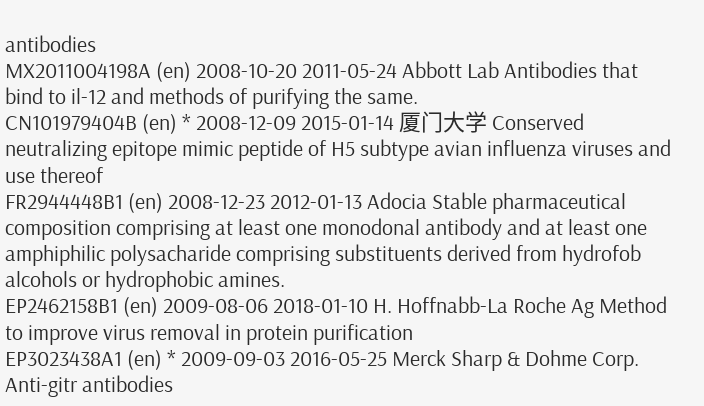antibodies
MX2011004198A (en) 2008-10-20 2011-05-24 Abbott Lab Antibodies that bind to il-12 and methods of purifying the same.
CN101979404B (en) * 2008-12-09 2015-01-14 厦门大学 Conserved neutralizing epitope mimic peptide of H5 subtype avian influenza viruses and use thereof
FR2944448B1 (en) 2008-12-23 2012-01-13 Adocia Stable pharmaceutical composition comprising at least one monodonal antibody and at least one amphiphilic polysacharide comprising substituents derived from hydrofob alcohols or hydrophobic amines.
EP2462158B1 (en) 2009-08-06 2018-01-10 H. Hoffnabb-La Roche Ag Method to improve virus removal in protein purification
EP3023438A1 (en) * 2009-09-03 2016-05-25 Merck Sharp & Dohme Corp. Anti-gitr antibodies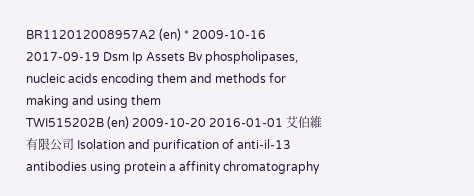BR112012008957A2 (en) * 2009-10-16 2017-09-19 Dsm Ip Assets Bv phospholipases, nucleic acids encoding them and methods for making and using them
TWI515202B (en) 2009-10-20 2016-01-01 艾伯維有限公司 Isolation and purification of anti-il-13 antibodies using protein a affinity chromatography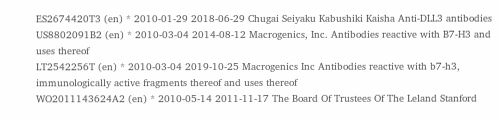ES2674420T3 (en) * 2010-01-29 2018-06-29 Chugai Seiyaku Kabushiki Kaisha Anti-DLL3 antibodies
US8802091B2 (en) * 2010-03-04 2014-08-12 Macrogenics, Inc. Antibodies reactive with B7-H3 and uses thereof
LT2542256T (en) * 2010-03-04 2019-10-25 Macrogenics Inc Antibodies reactive with b7-h3, immunologically active fragments thereof and uses thereof
WO2011143624A2 (en) * 2010-05-14 2011-11-17 The Board Of Trustees Of The Leland Stanford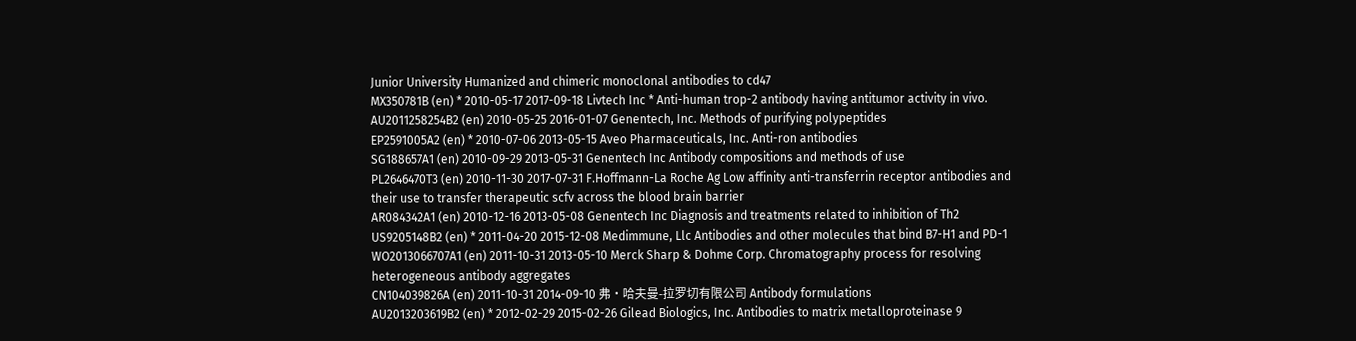Junior University Humanized and chimeric monoclonal antibodies to cd47
MX350781B (en) * 2010-05-17 2017-09-18 Livtech Inc * Anti-human trop-2 antibody having antitumor activity in vivo.
AU2011258254B2 (en) 2010-05-25 2016-01-07 Genentech, Inc. Methods of purifying polypeptides
EP2591005A2 (en) * 2010-07-06 2013-05-15 Aveo Pharmaceuticals, Inc. Anti-ron antibodies
SG188657A1 (en) 2010-09-29 2013-05-31 Genentech Inc Antibody compositions and methods of use
PL2646470T3 (en) 2010-11-30 2017-07-31 F.Hoffmann-La Roche Ag Low affinity anti-transferrin receptor antibodies and their use to transfer therapeutic scfv across the blood brain barrier
AR084342A1 (en) 2010-12-16 2013-05-08 Genentech Inc Diagnosis and treatments related to inhibition of Th2
US9205148B2 (en) * 2011-04-20 2015-12-08 Medimmune, Llc Antibodies and other molecules that bind B7-H1 and PD-1
WO2013066707A1 (en) 2011-10-31 2013-05-10 Merck Sharp & Dohme Corp. Chromatography process for resolving heterogeneous antibody aggregates
CN104039826A (en) 2011-10-31 2014-09-10 弗·哈夫曼-拉罗切有限公司 Antibody formulations
AU2013203619B2 (en) * 2012-02-29 2015-02-26 Gilead Biologics, Inc. Antibodies to matrix metalloproteinase 9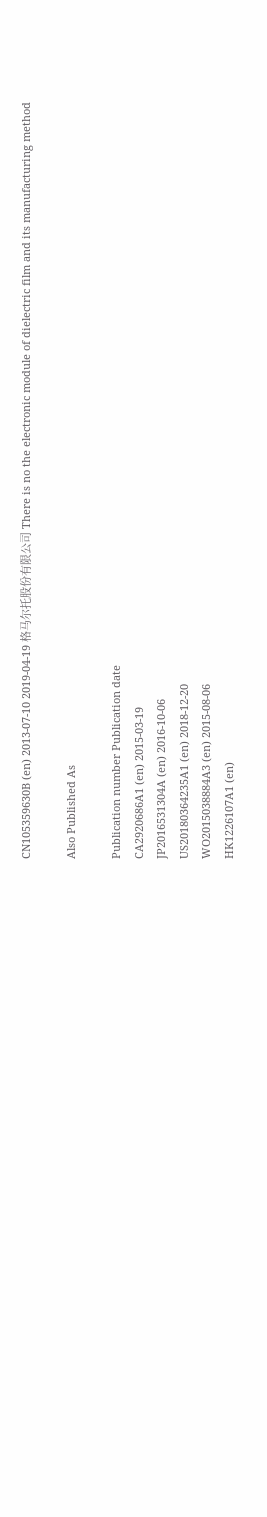CN105359630B (en) 2013-07-10 2019-04-19 格马尔托股份有限公司 There is no the electronic module of dielectric film and its manufacturing method

Also Published As

Publication number Publication date
CA2920686A1 (en) 2015-03-19
JP2016531304A (en) 2016-10-06
US20180364235A1 (en) 2018-12-20
WO2015038884A3 (en) 2015-08-06
HK1226107A1 (en)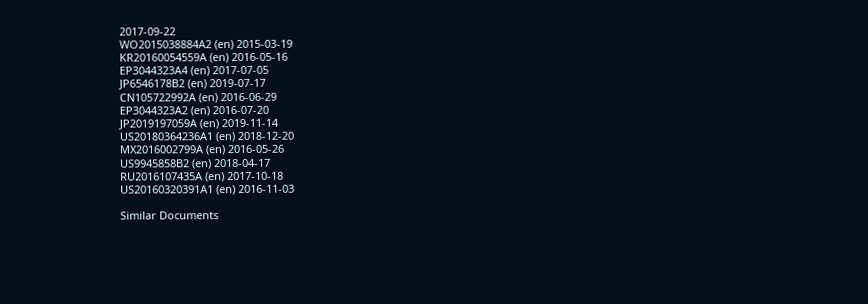2017-09-22
WO2015038884A2 (en) 2015-03-19
KR20160054559A (en) 2016-05-16
EP3044323A4 (en) 2017-07-05
JP6546178B2 (en) 2019-07-17
CN105722992A (en) 2016-06-29
EP3044323A2 (en) 2016-07-20
JP2019197059A (en) 2019-11-14
US20180364236A1 (en) 2018-12-20
MX2016002799A (en) 2016-05-26
US9945858B2 (en) 2018-04-17
RU2016107435A (en) 2017-10-18
US20160320391A1 (en) 2016-11-03

Similar Documents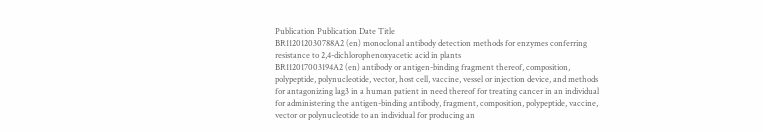Publication Publication Date Title
BR112012030788A2 (en) monoclonal antibody detection methods for enzymes conferring resistance to 2,4-dichlorophenoxyacetic acid in plants
BR112017003194A2 (en) antibody or antigen-binding fragment thereof, composition, polypeptide, polynucleotide, vector, host cell, vaccine, vessel or injection device, and methods for antagonizing lag3 in a human patient in need thereof for treating cancer in an individual for administering the antigen-binding antibody, fragment, composition, polypeptide, vaccine, vector or polynucleotide to an individual for producing an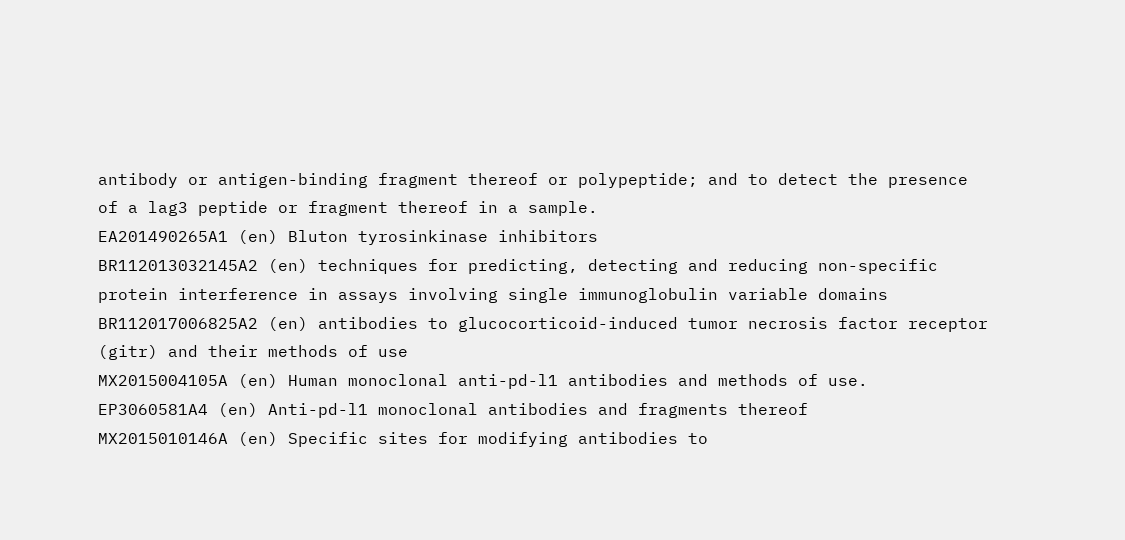antibody or antigen-binding fragment thereof or polypeptide; and to detect the presence of a lag3 peptide or fragment thereof in a sample.
EA201490265A1 (en) Bluton tyrosinkinase inhibitors
BR112013032145A2 (en) techniques for predicting, detecting and reducing non-specific protein interference in assays involving single immunoglobulin variable domains
BR112017006825A2 (en) antibodies to glucocorticoid-induced tumor necrosis factor receptor (gitr) and their methods of use
MX2015004105A (en) Human monoclonal anti-pd-l1 antibodies and methods of use.
EP3060581A4 (en) Anti-pd-l1 monoclonal antibodies and fragments thereof
MX2015010146A (en) Specific sites for modifying antibodies to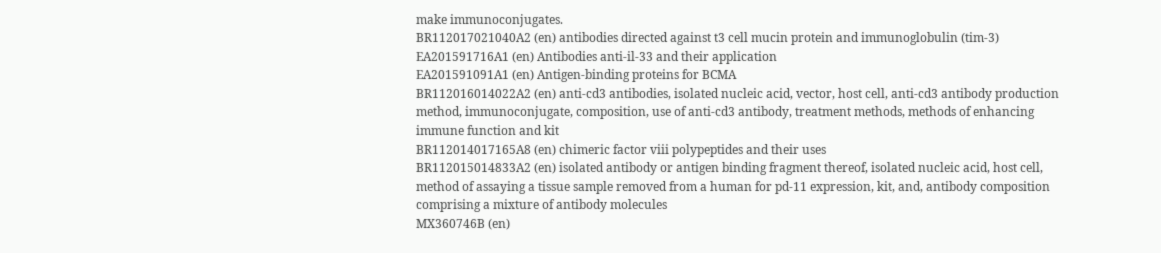make immunoconjugates.
BR112017021040A2 (en) antibodies directed against t3 cell mucin protein and immunoglobulin (tim-3)
EA201591716A1 (en) Antibodies anti-il-33 and their application
EA201591091A1 (en) Antigen-binding proteins for BCMA
BR112016014022A2 (en) anti-cd3 antibodies, isolated nucleic acid, vector, host cell, anti-cd3 antibody production method, immunoconjugate, composition, use of anti-cd3 antibody, treatment methods, methods of enhancing immune function and kit
BR112014017165A8 (en) chimeric factor viii polypeptides and their uses
BR112015014833A2 (en) isolated antibody or antigen binding fragment thereof, isolated nucleic acid, host cell, method of assaying a tissue sample removed from a human for pd-11 expression, kit, and, antibody composition comprising a mixture of antibody molecules
MX360746B (en)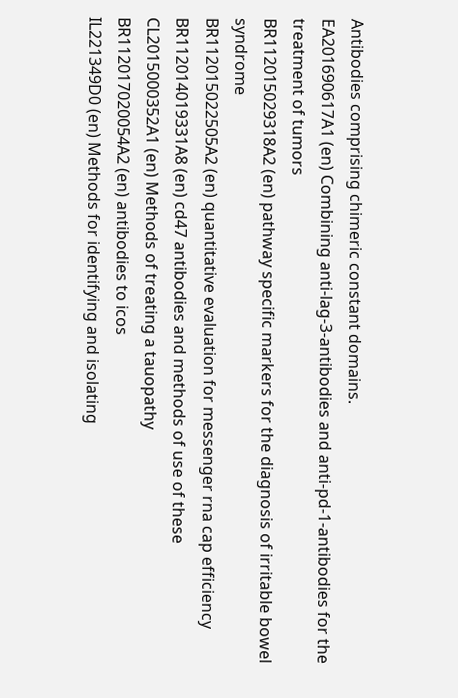Antibodies comprising chimeric constant domains.
EA201690617A1 (en) Combining anti-lag-3-antibodies and anti-pd-1-antibodies for the treatment of tumors
BR112015029318A2 (en) pathway specific markers for the diagnosis of irritable bowel syndrome
BR112015022505A2 (en) quantitative evaluation for messenger rna cap efficiency
BR112014019331A8 (en) cd47 antibodies and methods of use of these
CL2015000352A1 (en) Methods of treating a tauopathy
BR112017020054A2 (en) antibodies to icos
IL221349D0 (en) Methods for identifying and isolating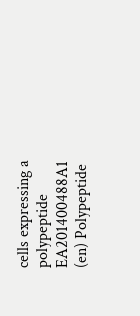cells expressing a polypeptide
EA201400488A1 (en) Polypeptide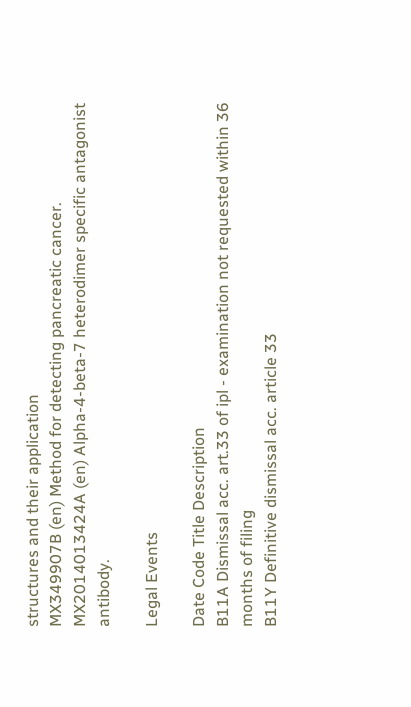structures and their application
MX349907B (en) Method for detecting pancreatic cancer.
MX2014013424A (en) Alpha-4-beta-7 heterodimer specific antagonist antibody.

Legal Events

Date Code Title Description
B11A Dismissal acc. art.33 of ipl - examination not requested within 36 months of filing
B11Y Definitive dismissal acc. article 33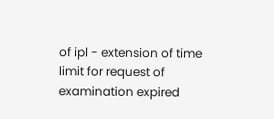of ipl - extension of time limit for request of examination expired